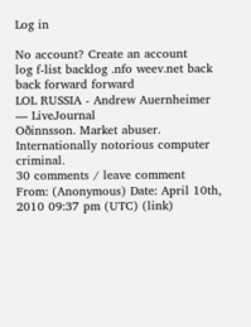Log in

No account? Create an account
log f-list backlog .nfo weev.net back back forward forward
LOL RUSSIA - Andrew Auernheimer — LiveJournal
Oðinnsson. Market abuser. Internationally notorious computer criminal.
30 comments / leave comment
From: (Anonymous) Date: April 10th, 2010 09:37 pm (UTC) (link)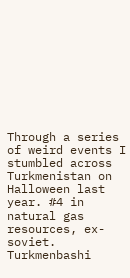Through a series of weird events I stumbled across Turkmenistan on Halloween last year. #4 in natural gas resources, ex-soviet. Turkmenbashi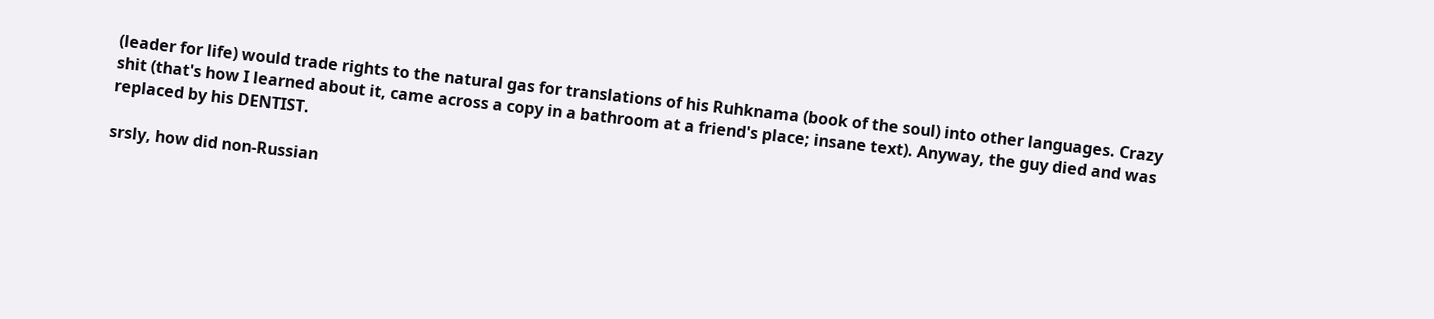(leader for life) would trade rights to the natural gas for translations of his Ruhknama (book of the soul) into other languages. Crazy shit (that's how I learned about it, came across a copy in a bathroom at a friend's place; insane text). Anyway, the guy died and was replaced by his DENTIST.

srsly, how did non-Russian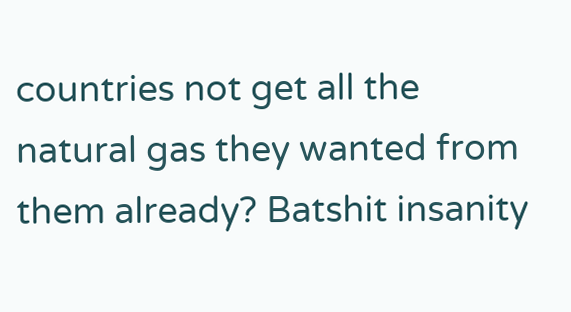countries not get all the natural gas they wanted from them already? Batshit insanity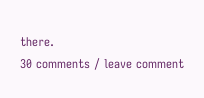there.
30 comments / leave comment